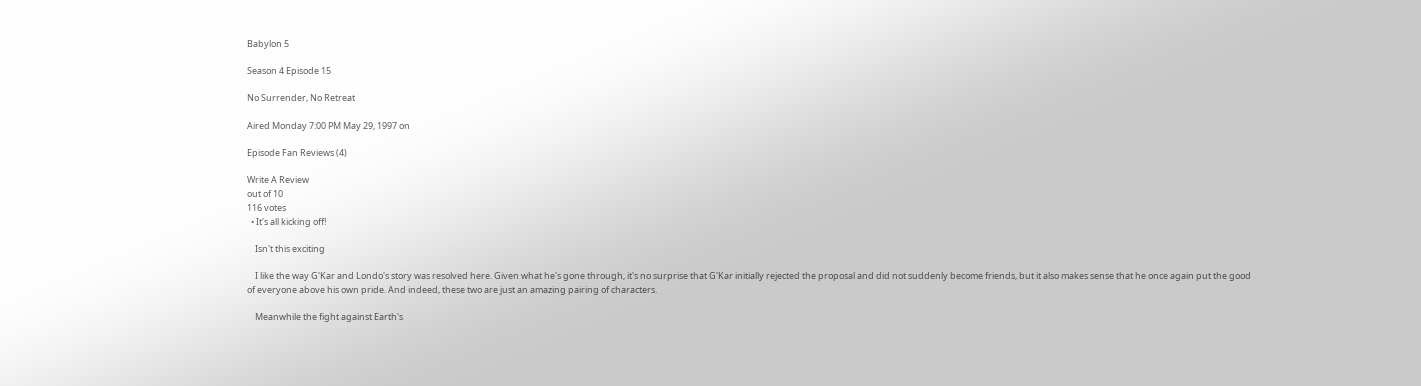Babylon 5

Season 4 Episode 15

No Surrender, No Retreat

Aired Monday 7:00 PM May 29, 1997 on

Episode Fan Reviews (4)

Write A Review
out of 10
116 votes
  • It's all kicking off!

    Isn't this exciting

    I like the way G'Kar and Londo's story was resolved here. Given what he's gone through, it's no surprise that G'Kar initially rejected the proposal and did not suddenly become friends, but it also makes sense that he once again put the good of everyone above his own pride. And indeed, these two are just an amazing pairing of characters.

    Meanwhile the fight against Earth's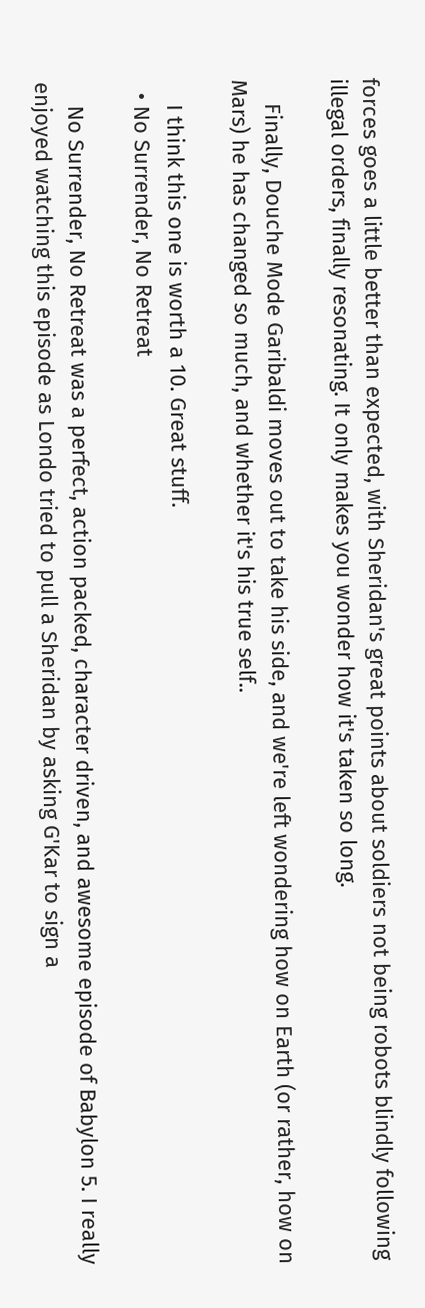forces goes a little better than expected, with Sheridan's great points about soldiers not being robots blindly following illegal orders, finally resonating. It only makes you wonder how it's taken so long.

    Finally, Douche Mode Garibaldi moves out to take his side, and we're left wondering how on Earth (or rather, how on Mars) he has changed so much, and whether it's his true self..

    I think this one is worth a 10. Great stuff.
  • No Surrender, No Retreat

    No Surrender, No Retreat was a perfect, action packed, character driven, and awesome episode of Babylon 5. I really enjoyed watching this episode as Londo tried to pull a Sheridan by asking G'Kar to sign a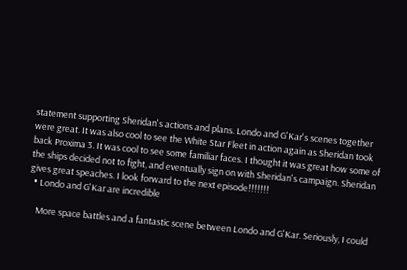statement supporting Sheridan's actions and plans. Londo and G'Kar's scenes together were great. It was also cool to see the White Star Fleet in action again as Sheridan took back Proxima 3. It was cool to see some familiar faces. I thought it was great how some of the ships decided not to fight, and eventually sign on with Sheridan's campaign. Sheridan gives great speaches. I look forward to the next episode!!!!!!!
  • Londo and G'Kar are incredible

    More space battles and a fantastic scene between Londo and G'Kar. Seriously, I could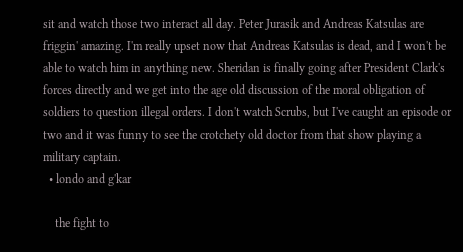sit and watch those two interact all day. Peter Jurasik and Andreas Katsulas are friggin' amazing. I'm really upset now that Andreas Katsulas is dead, and I won't be able to watch him in anything new. Sheridan is finally going after President Clark's forces directly and we get into the age old discussion of the moral obligation of soldiers to question illegal orders. I don't watch Scrubs, but I've caught an episode or two and it was funny to see the crotchety old doctor from that show playing a military captain.
  • londo and g'kar

    the fight to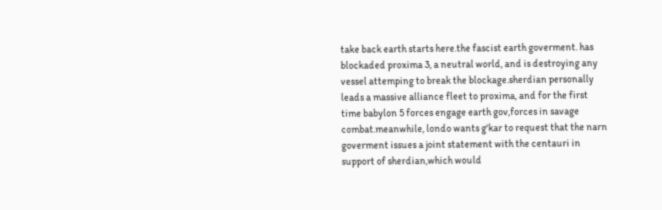take back earth starts here.the fascist earth goverment. has blockaded proxima 3, a neutral world, and is destroying any vessel attemping to break the blockage.sherdian personally leads a massive alliance fleet to proxima, and for the first time babylon 5 forces engage earth gov,forces in savage combat.meanwhile, londo wants g'kar to request that the narn goverment issues a joint statement with the centauri in support of sherdian,which would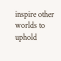inspire other worlds to uphold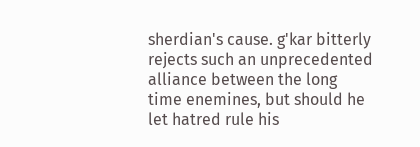sherdian's cause. g'kar bitterly rejects such an unprecedented alliance between the long time enemines, but should he let hatred rule his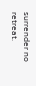surrender no retreat.